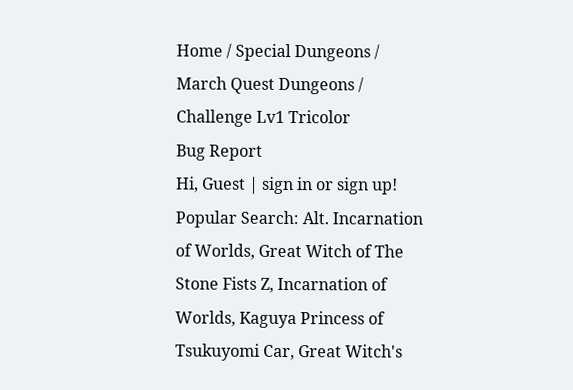Home / Special Dungeons / March Quest Dungeons / Challenge Lv1 Tricolor
Bug Report
Hi, Guest | sign in or sign up!
Popular Search: Alt. Incarnation of Worlds, Great Witch of The Stone Fists Z, Incarnation of Worlds, Kaguya Princess of Tsukuyomi Car, Great Witch's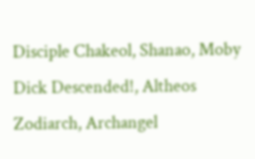Disciple Chakeol, Shanao, Moby Dick Descended!, Altheos Zodiarch, Archangel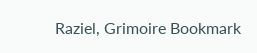Raziel, Grimoire Bookmark